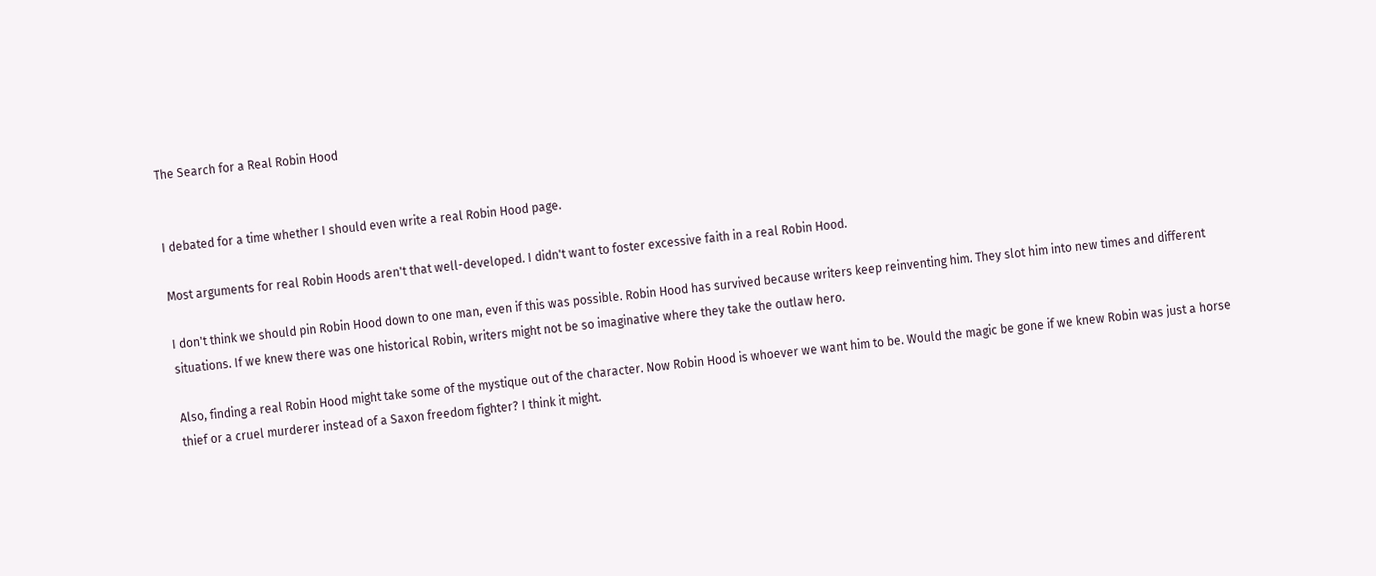The Search for a Real Robin Hood


I debated for a time whether I should even write a real Robin Hood page.

Most arguments for real Robin Hoods aren't that well-developed. I didn't want to foster excessive faith in a real Robin Hood.

I don't think we should pin Robin Hood down to one man, even if this was possible. Robin Hood has survived because writers keep reinventing him. They slot him into new times and different situations. If we knew there was one historical Robin, writers might not be so imaginative where they take the outlaw hero.

Also, finding a real Robin Hood might take some of the mystique out of the character. Now Robin Hood is whoever we want him to be. Would the magic be gone if we knew Robin was just a horse thief or a cruel murderer instead of a Saxon freedom fighter? I think it might.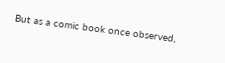But as a comic book once observed,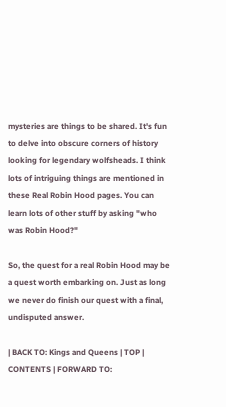mysteries are things to be shared. It's fun to delve into obscure corners of history looking for legendary wolfsheads. I think lots of intriguing things are mentioned in these Real Robin Hood pages. You can learn lots of other stuff by asking "who was Robin Hood?"

So, the quest for a real Robin Hood may be a quest worth embarking on. Just as long we never do finish our quest with a final, undisputed answer.

| BACK TO: Kings and Queens | TOP | CONTENTS | FORWARD TO: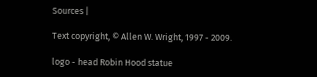Sources |

Text copyright, © Allen W. Wright, 1997 - 2009.

logo - head Robin Hood statue